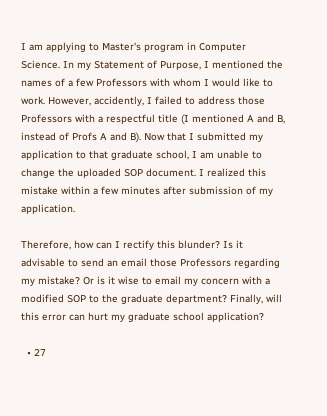I am applying to Master's program in Computer Science. In my Statement of Purpose, I mentioned the names of a few Professors with whom I would like to work. However, accidently, I failed to address those Professors with a respectful title (I mentioned A and B, instead of Profs A and B). Now that I submitted my application to that graduate school, I am unable to change the uploaded SOP document. I realized this mistake within a few minutes after submission of my application.

Therefore, how can I rectify this blunder? Is it advisable to send an email those Professors regarding my mistake? Or is it wise to email my concern with a modified SOP to the graduate department? Finally, will this error can hurt my graduate school application?

  • 27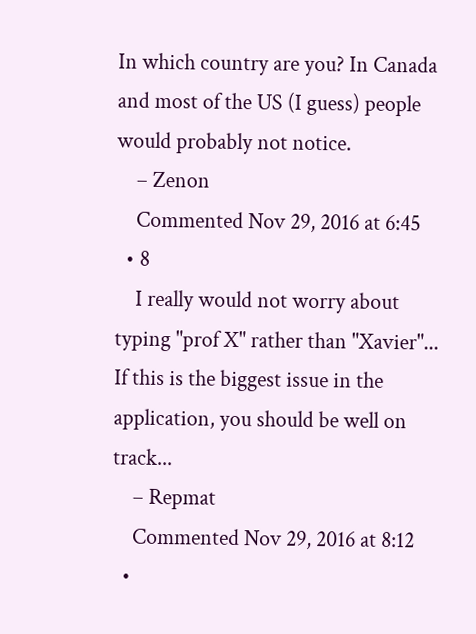In which country are you? In Canada and most of the US (I guess) people would probably not notice.
    – Zenon
    Commented Nov 29, 2016 at 6:45
  • 8
    I really would not worry about typing "prof X" rather than "Xavier"... If this is the biggest issue in the application, you should be well on track...
    – Repmat
    Commented Nov 29, 2016 at 8:12
  •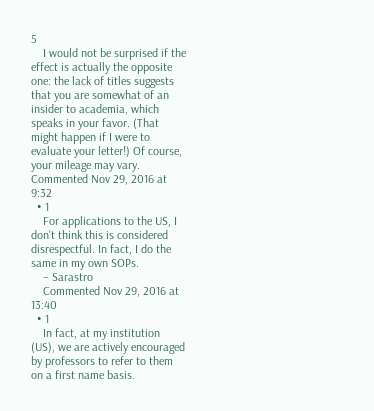5
    I would not be surprised if the effect is actually the opposite one: the lack of titles suggests that you are somewhat of an insider to academia, which speaks in your favor. (That might happen if I were to evaluate your letter!) Of course, your mileage may vary. Commented Nov 29, 2016 at 9:32
  • 1
    For applications to the US, I don't think this is considered disrespectful. In fact, I do the same in my own SOPs.
    – Sarastro
    Commented Nov 29, 2016 at 13:40
  • 1
    In fact, at my institution (US), we are actively encouraged by professors to refer to them on a first name basis.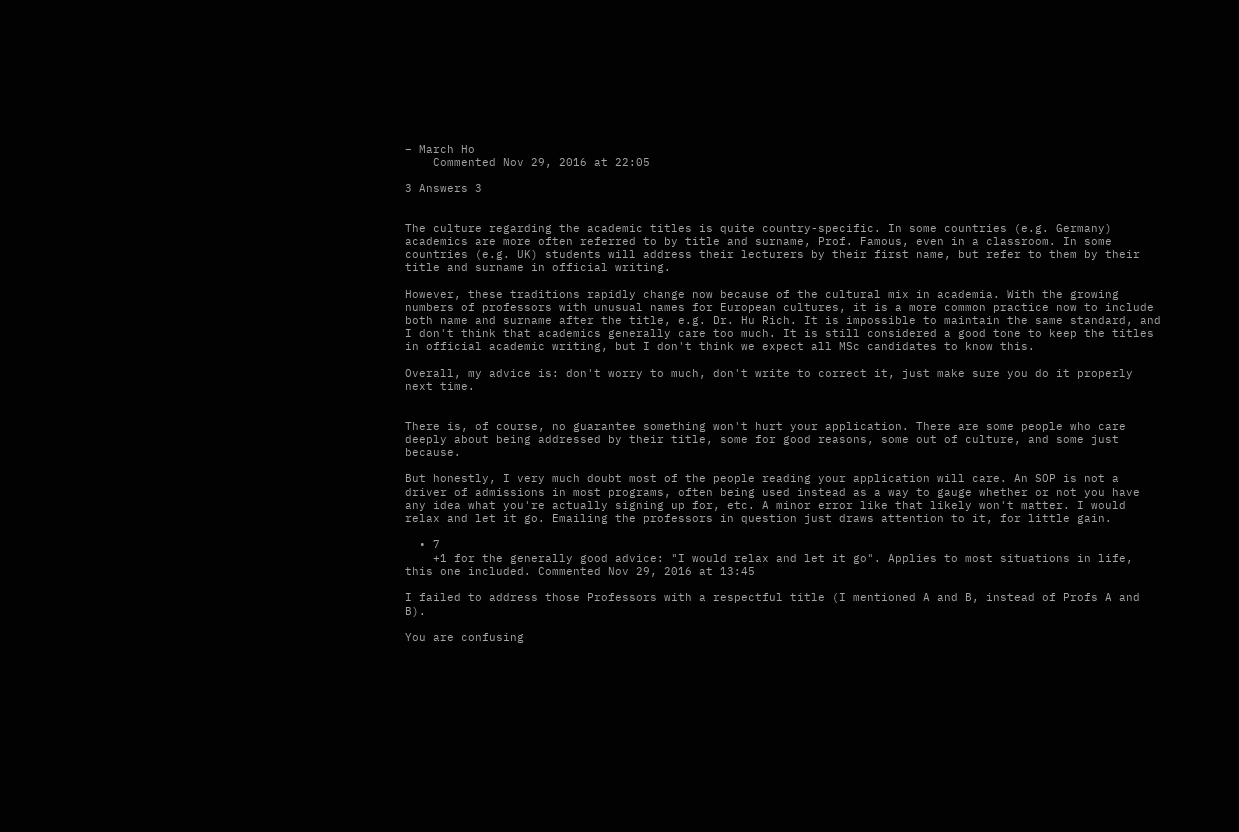– March Ho
    Commented Nov 29, 2016 at 22:05

3 Answers 3


The culture regarding the academic titles is quite country-specific. In some countries (e.g. Germany) academics are more often referred to by title and surname, Prof. Famous, even in a classroom. In some countries (e.g. UK) students will address their lecturers by their first name, but refer to them by their title and surname in official writing.

However, these traditions rapidly change now because of the cultural mix in academia. With the growing numbers of professors with unusual names for European cultures, it is a more common practice now to include both name and surname after the title, e.g. Dr. Hu Rich. It is impossible to maintain the same standard, and I don't think that academics generally care too much. It is still considered a good tone to keep the titles in official academic writing, but I don't think we expect all MSc candidates to know this.

Overall, my advice is: don't worry to much, don't write to correct it, just make sure you do it properly next time.


There is, of course, no guarantee something won't hurt your application. There are some people who care deeply about being addressed by their title, some for good reasons, some out of culture, and some just because.

But honestly, I very much doubt most of the people reading your application will care. An SOP is not a driver of admissions in most programs, often being used instead as a way to gauge whether or not you have any idea what you're actually signing up for, etc. A minor error like that likely won't matter. I would relax and let it go. Emailing the professors in question just draws attention to it, for little gain.

  • 7
    +1 for the generally good advice: "I would relax and let it go". Applies to most situations in life, this one included. Commented Nov 29, 2016 at 13:45

I failed to address those Professors with a respectful title (I mentioned A and B, instead of Profs A and B).

You are confusing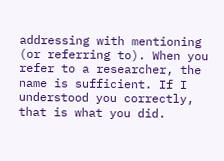addressing with mentioning (or referring to). When you refer to a researcher, the name is sufficient. If I understood you correctly, that is what you did.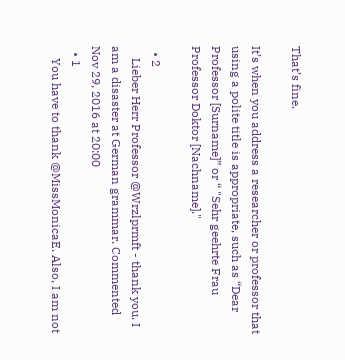That’s fine.

It’s when you address a researcher or professor that using a polite title is appropriate, such as “Dear Professor [Surname]” or “ "Sehr geehrte Frau Professor Doktor [Nachname]."

  • 2
    Lieber Herr Professor @Wrzlprmft - thank you. I am a disaster at German grammar. Commented Nov 29, 2016 at 20:00
  • 1
    You have to thank @MissMonicaE. Also, I am not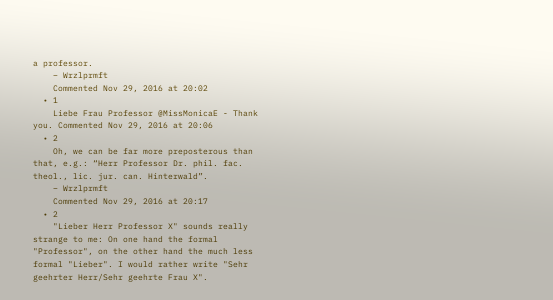a professor.
    – Wrzlprmft
    Commented Nov 29, 2016 at 20:02
  • 1
    Liebe Frau Professor @MissMonicaE - Thank you. Commented Nov 29, 2016 at 20:06
  • 2
    Oh, we can be far more preposterous than that, e.g.: “Herr Professor Dr. phil. fac. theol., lic. jur. can. Hinterwald”.
    – Wrzlprmft
    Commented Nov 29, 2016 at 20:17
  • 2
    "Lieber Herr Professor X" sounds really strange to me: On one hand the formal "Professor", on the other hand the much less formal "Lieber". I would rather write "Sehr geehrter Herr/Sehr geehrte Frau X".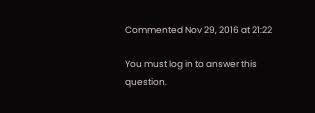Commented Nov 29, 2016 at 21:22

You must log in to answer this question.